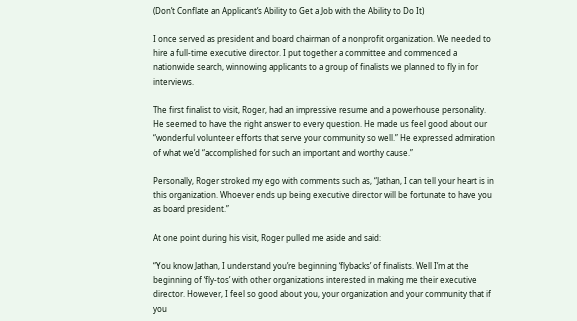(Don’t Conflate an Applicant’s Ability to Get a Job with the Ability to Do It)

I once served as president and board chairman of a nonprofit organization. We needed to hire a full-time executive director. I put together a committee and commenced a nationwide search, winnowing applicants to a group of finalists we planned to fly in for interviews.

The first finalist to visit, Roger, had an impressive resume and a powerhouse personality. He seemed to have the right answer to every question. He made us feel good about our “wonderful volunteer efforts that serve your community so well.” He expressed admiration of what we’d “accomplished for such an important and worthy cause.”

Personally, Roger stroked my ego with comments such as, “Jathan, I can tell your heart is in this organization. Whoever ends up being executive director will be fortunate to have you as board president.”

At one point during his visit, Roger pulled me aside and said:

“You know Jathan, I understand you’re beginning ‘flybacks’ of finalists. Well I’m at the beginning of ‘fly-tos’ with other organizations interested in making me their executive director. However, I feel so good about you, your organization and your community that if you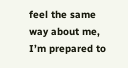feel the same way about me, I’m prepared to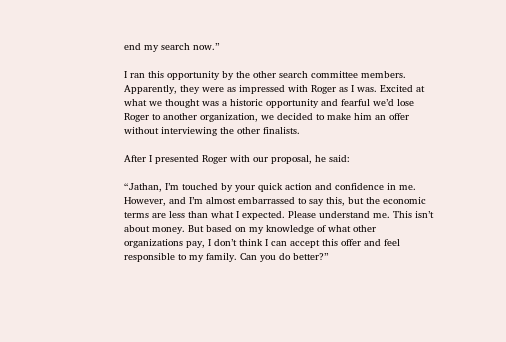end my search now.”

I ran this opportunity by the other search committee members. Apparently, they were as impressed with Roger as I was. Excited at what we thought was a historic opportunity and fearful we’d lose Roger to another organization, we decided to make him an offer without interviewing the other finalists.

After I presented Roger with our proposal, he said:

“Jathan, I’m touched by your quick action and confidence in me. However, and I’m almost embarrassed to say this, but the economic terms are less than what I expected. Please understand me. This isn’t about money. But based on my knowledge of what other organizations pay, I don’t think I can accept this offer and feel responsible to my family. Can you do better?”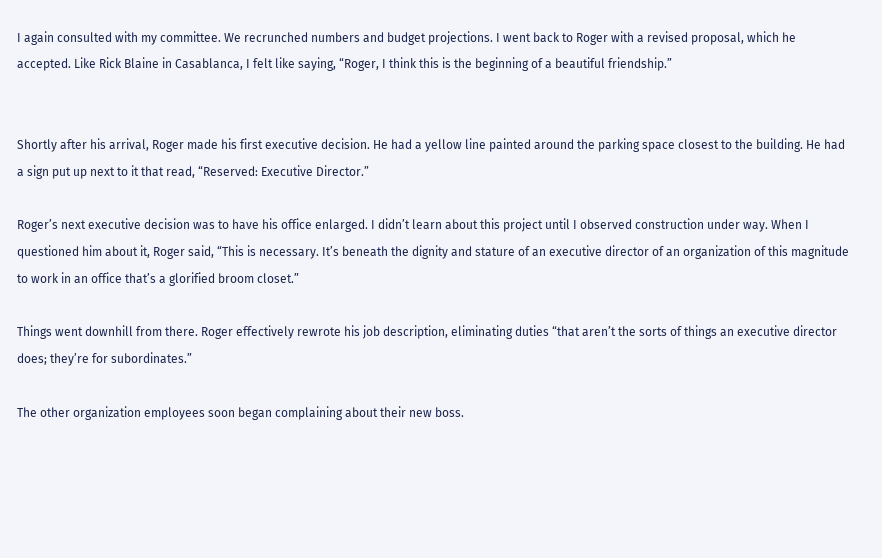I again consulted with my committee. We recrunched numbers and budget projections. I went back to Roger with a revised proposal, which he accepted. Like Rick Blaine in Casablanca, I felt like saying, “Roger, I think this is the beginning of a beautiful friendship.”


Shortly after his arrival, Roger made his first executive decision. He had a yellow line painted around the parking space closest to the building. He had a sign put up next to it that read, “Reserved: Executive Director.”

Roger’s next executive decision was to have his office enlarged. I didn’t learn about this project until I observed construction under way. When I questioned him about it, Roger said, “This is necessary. It’s beneath the dignity and stature of an executive director of an organization of this magnitude to work in an office that’s a glorified broom closet.”

Things went downhill from there. Roger effectively rewrote his job description, eliminating duties “that aren’t the sorts of things an executive director does; they’re for subordinates.”

The other organization employees soon began complaining about their new boss.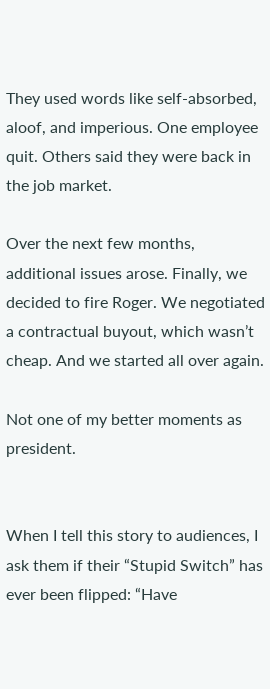They used words like self-absorbed, aloof, and imperious. One employee quit. Others said they were back in the job market.

Over the next few months, additional issues arose. Finally, we decided to fire Roger. We negotiated a contractual buyout, which wasn’t cheap. And we started all over again.

Not one of my better moments as president.


When I tell this story to audiences, I ask them if their “Stupid Switch” has ever been flipped: “Have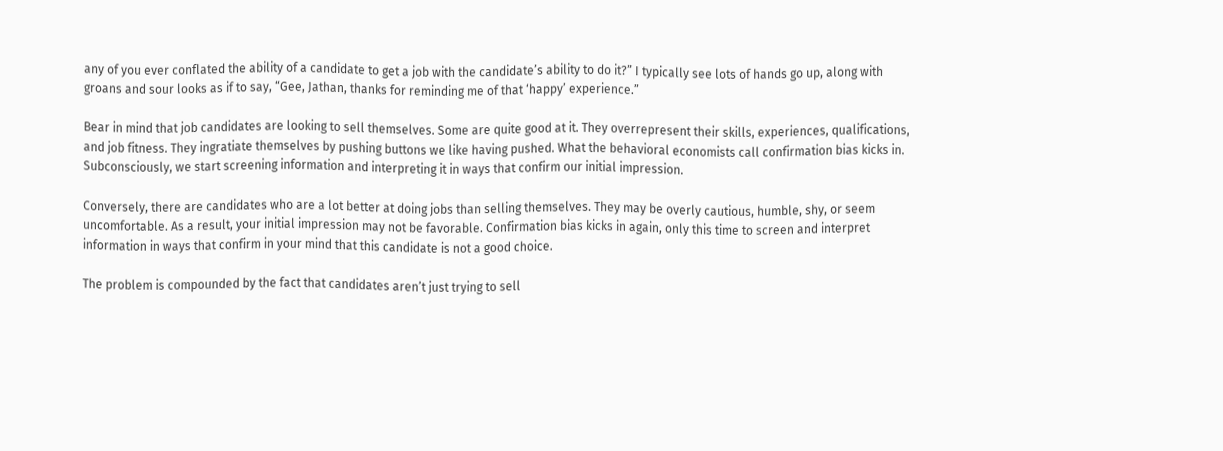any of you ever conflated the ability of a candidate to get a job with the candidate’s ability to do it?” I typically see lots of hands go up, along with groans and sour looks as if to say, “Gee, Jathan, thanks for reminding me of that ‘happy’ experience.”

Bear in mind that job candidates are looking to sell themselves. Some are quite good at it. They overrepresent their skills, experiences, qualifications, and job fitness. They ingratiate themselves by pushing buttons we like having pushed. What the behavioral economists call confirmation bias kicks in. Subconsciously, we start screening information and interpreting it in ways that confirm our initial impression.

Conversely, there are candidates who are a lot better at doing jobs than selling themselves. They may be overly cautious, humble, shy, or seem uncomfortable. As a result, your initial impression may not be favorable. Confirmation bias kicks in again, only this time to screen and interpret information in ways that confirm in your mind that this candidate is not a good choice.

The problem is compounded by the fact that candidates aren’t just trying to sell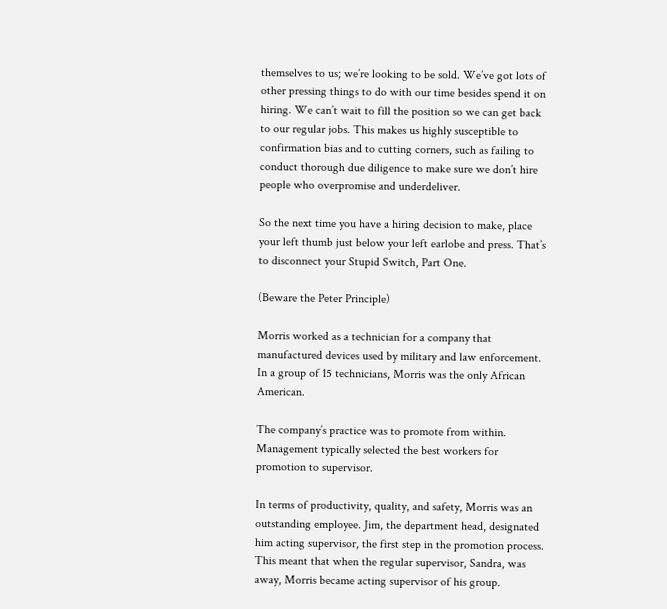themselves to us; we’re looking to be sold. We’ve got lots of other pressing things to do with our time besides spend it on hiring. We can’t wait to fill the position so we can get back to our regular jobs. This makes us highly susceptible to confirmation bias and to cutting corners, such as failing to conduct thorough due diligence to make sure we don’t hire people who overpromise and underdeliver.

So the next time you have a hiring decision to make, place your left thumb just below your left earlobe and press. That’s to disconnect your Stupid Switch, Part One.

(Beware the Peter Principle)

Morris worked as a technician for a company that manufactured devices used by military and law enforcement. In a group of 15 technicians, Morris was the only African American.

The company’s practice was to promote from within. Management typically selected the best workers for promotion to supervisor.

In terms of productivity, quality, and safety, Morris was an outstanding employee. Jim, the department head, designated him acting supervisor, the first step in the promotion process. This meant that when the regular supervisor, Sandra, was away, Morris became acting supervisor of his group.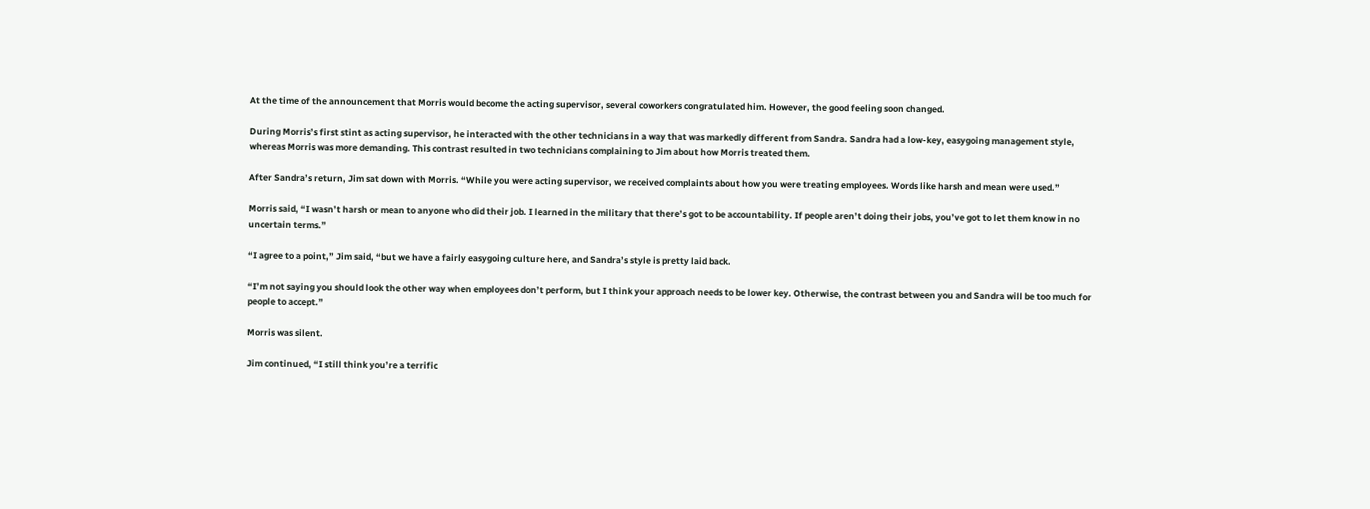At the time of the announcement that Morris would become the acting supervisor, several coworkers congratulated him. However, the good feeling soon changed.

During Morris’s first stint as acting supervisor, he interacted with the other technicians in a way that was markedly different from Sandra. Sandra had a low-key, easygoing management style, whereas Morris was more demanding. This contrast resulted in two technicians complaining to Jim about how Morris treated them.

After Sandra’s return, Jim sat down with Morris. “While you were acting supervisor, we received complaints about how you were treating employees. Words like harsh and mean were used.”

Morris said, “I wasn’t harsh or mean to anyone who did their job. I learned in the military that there’s got to be accountability. If people aren’t doing their jobs, you’ve got to let them know in no uncertain terms.”

“I agree to a point,” Jim said, “but we have a fairly easygoing culture here, and Sandra’s style is pretty laid back.

“I’m not saying you should look the other way when employees don’t perform, but I think your approach needs to be lower key. Otherwise, the contrast between you and Sandra will be too much for people to accept.”

Morris was silent.

Jim continued, “I still think you’re a terrific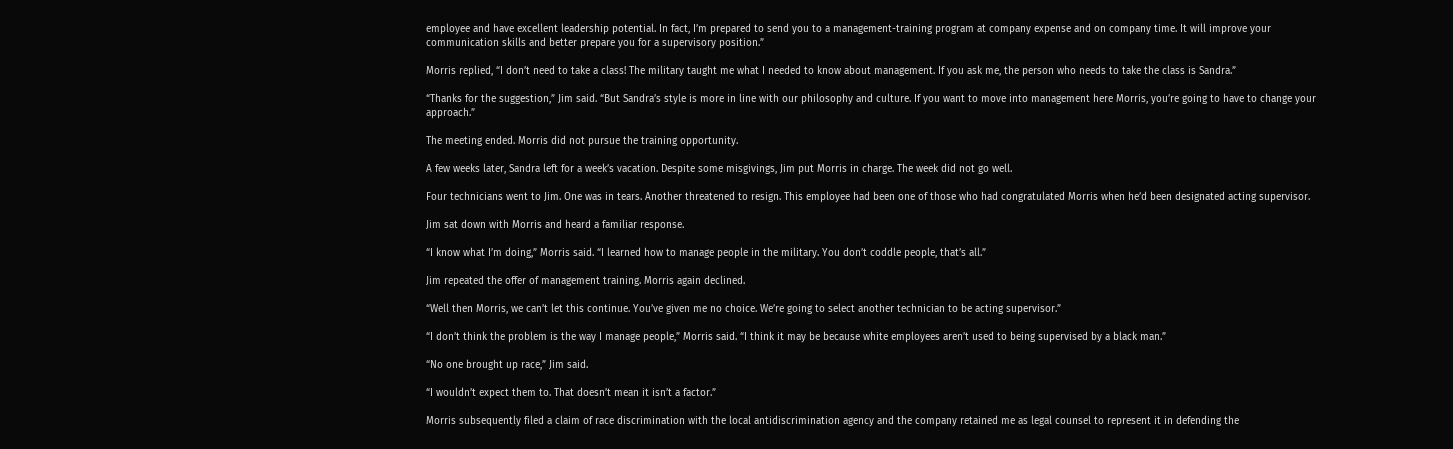employee and have excellent leadership potential. In fact, I’m prepared to send you to a management-training program at company expense and on company time. It will improve your communication skills and better prepare you for a supervisory position.”

Morris replied, “I don’t need to take a class! The military taught me what I needed to know about management. If you ask me, the person who needs to take the class is Sandra.”

“Thanks for the suggestion,” Jim said. “But Sandra’s style is more in line with our philosophy and culture. If you want to move into management here Morris, you’re going to have to change your approach.”

The meeting ended. Morris did not pursue the training opportunity.

A few weeks later, Sandra left for a week’s vacation. Despite some misgivings, Jim put Morris in charge. The week did not go well.

Four technicians went to Jim. One was in tears. Another threatened to resign. This employee had been one of those who had congratulated Morris when he’d been designated acting supervisor.

Jim sat down with Morris and heard a familiar response.

“I know what I’m doing,” Morris said. “I learned how to manage people in the military. You don’t coddle people, that’s all.”

Jim repeated the offer of management training. Morris again declined.

“Well then Morris, we can’t let this continue. You’ve given me no choice. We’re going to select another technician to be acting supervisor.”

“I don’t think the problem is the way I manage people,” Morris said. “I think it may be because white employees aren’t used to being supervised by a black man.”

“No one brought up race,” Jim said.

“I wouldn’t expect them to. That doesn’t mean it isn’t a factor.”

Morris subsequently filed a claim of race discrimination with the local antidiscrimination agency and the company retained me as legal counsel to represent it in defending the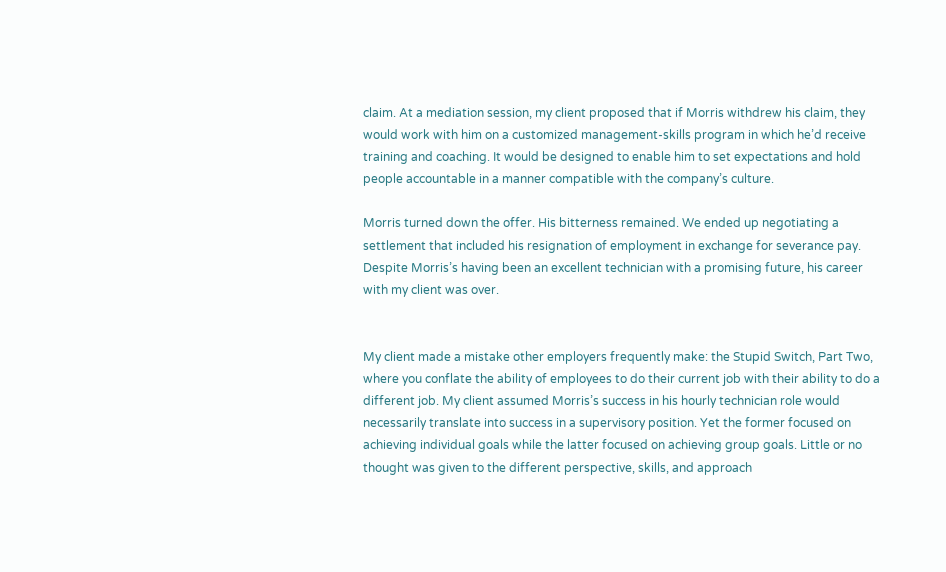claim. At a mediation session, my client proposed that if Morris withdrew his claim, they would work with him on a customized management-skills program in which he’d receive training and coaching. It would be designed to enable him to set expectations and hold people accountable in a manner compatible with the company’s culture.

Morris turned down the offer. His bitterness remained. We ended up negotiating a settlement that included his resignation of employment in exchange for severance pay. Despite Morris’s having been an excellent technician with a promising future, his career with my client was over.


My client made a mistake other employers frequently make: the Stupid Switch, Part Two, where you conflate the ability of employees to do their current job with their ability to do a different job. My client assumed Morris’s success in his hourly technician role would necessarily translate into success in a supervisory position. Yet the former focused on achieving individual goals while the latter focused on achieving group goals. Little or no thought was given to the different perspective, skills, and approach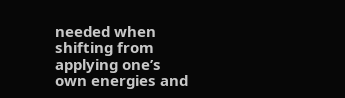needed when shifting from applying one’s own energies and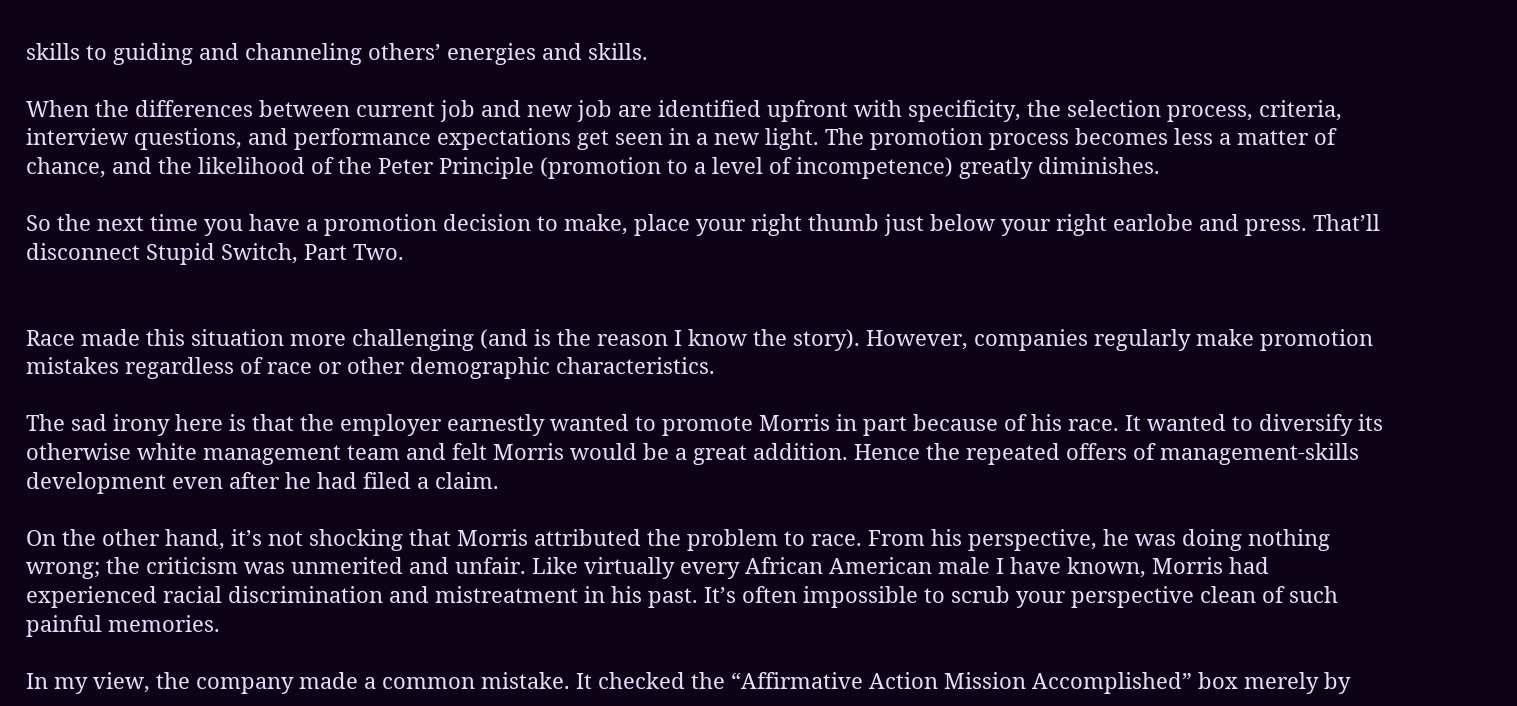skills to guiding and channeling others’ energies and skills.

When the differences between current job and new job are identified upfront with specificity, the selection process, criteria, interview questions, and performance expectations get seen in a new light. The promotion process becomes less a matter of chance, and the likelihood of the Peter Principle (promotion to a level of incompetence) greatly diminishes.

So the next time you have a promotion decision to make, place your right thumb just below your right earlobe and press. That’ll disconnect Stupid Switch, Part Two.


Race made this situation more challenging (and is the reason I know the story). However, companies regularly make promotion mistakes regardless of race or other demographic characteristics.

The sad irony here is that the employer earnestly wanted to promote Morris in part because of his race. It wanted to diversify its otherwise white management team and felt Morris would be a great addition. Hence the repeated offers of management-skills development even after he had filed a claim.

On the other hand, it’s not shocking that Morris attributed the problem to race. From his perspective, he was doing nothing wrong; the criticism was unmerited and unfair. Like virtually every African American male I have known, Morris had experienced racial discrimination and mistreatment in his past. It’s often impossible to scrub your perspective clean of such painful memories.

In my view, the company made a common mistake. It checked the “Affirmative Action Mission Accomplished” box merely by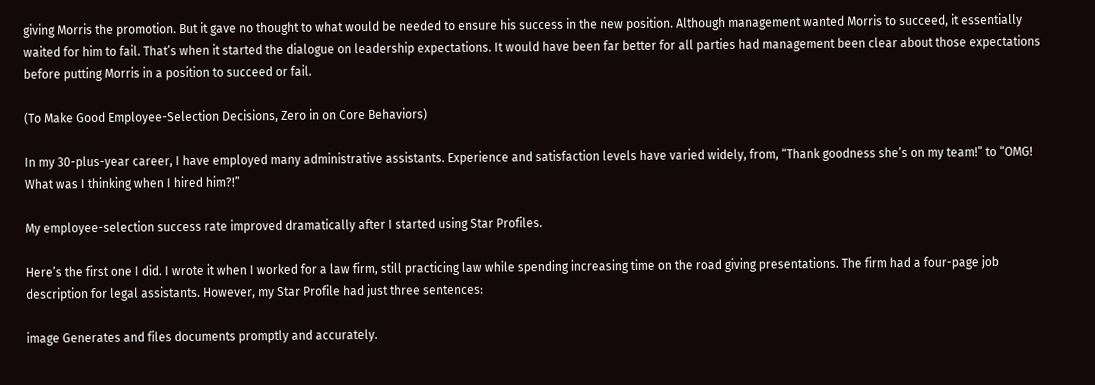giving Morris the promotion. But it gave no thought to what would be needed to ensure his success in the new position. Although management wanted Morris to succeed, it essentially waited for him to fail. That’s when it started the dialogue on leadership expectations. It would have been far better for all parties had management been clear about those expectations before putting Morris in a position to succeed or fail.

(To Make Good Employee-Selection Decisions, Zero in on Core Behaviors)

In my 30-plus-year career, I have employed many administrative assistants. Experience and satisfaction levels have varied widely, from, “Thank goodness she’s on my team!” to “OMG! What was I thinking when I hired him?!”

My employee-selection success rate improved dramatically after I started using Star Profiles.

Here’s the first one I did. I wrote it when I worked for a law firm, still practicing law while spending increasing time on the road giving presentations. The firm had a four-page job description for legal assistants. However, my Star Profile had just three sentences:

image Generates and files documents promptly and accurately.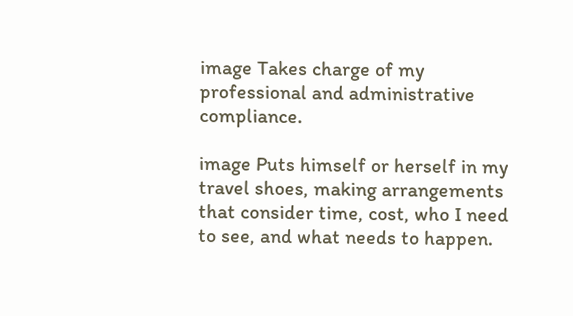image Takes charge of my professional and administrative compliance.

image Puts himself or herself in my travel shoes, making arrangements that consider time, cost, who I need to see, and what needs to happen.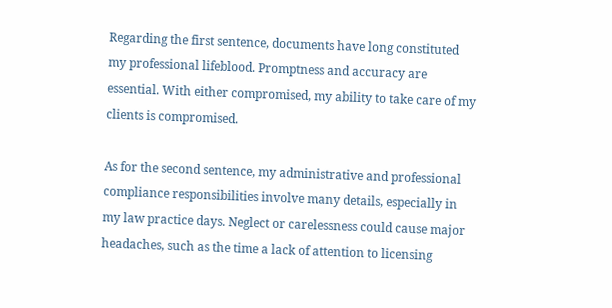Regarding the first sentence, documents have long constituted my professional lifeblood. Promptness and accuracy are essential. With either compromised, my ability to take care of my clients is compromised.

As for the second sentence, my administrative and professional compliance responsibilities involve many details, especially in my law practice days. Neglect or carelessness could cause major headaches, such as the time a lack of attention to licensing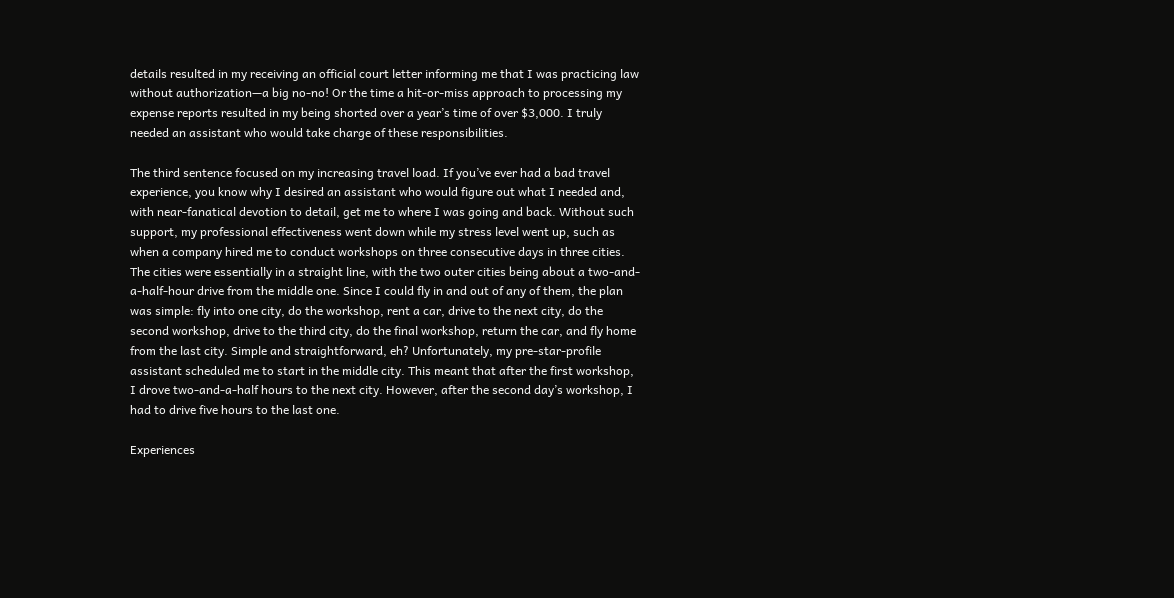details resulted in my receiving an official court letter informing me that I was practicing law without authorization—a big no-no! Or the time a hit-or-miss approach to processing my expense reports resulted in my being shorted over a year’s time of over $3,000. I truly needed an assistant who would take charge of these responsibilities.

The third sentence focused on my increasing travel load. If you’ve ever had a bad travel experience, you know why I desired an assistant who would figure out what I needed and, with near-fanatical devotion to detail, get me to where I was going and back. Without such support, my professional effectiveness went down while my stress level went up, such as when a company hired me to conduct workshops on three consecutive days in three cities. The cities were essentially in a straight line, with the two outer cities being about a two-and-a-half-hour drive from the middle one. Since I could fly in and out of any of them, the plan was simple: fly into one city, do the workshop, rent a car, drive to the next city, do the second workshop, drive to the third city, do the final workshop, return the car, and fly home from the last city. Simple and straightforward, eh? Unfortunately, my pre-star-profile assistant scheduled me to start in the middle city. This meant that after the first workshop, I drove two-and-a-half hours to the next city. However, after the second day’s workshop, I had to drive five hours to the last one.

Experiences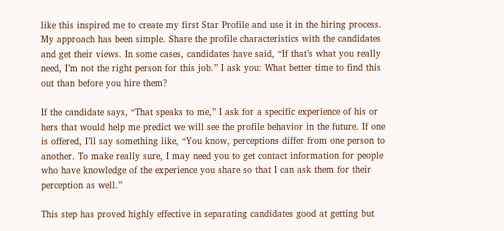like this inspired me to create my first Star Profile and use it in the hiring process. My approach has been simple. Share the profile characteristics with the candidates and get their views. In some cases, candidates have said, “If that’s what you really need, I’m not the right person for this job.” I ask you: What better time to find this out than before you hire them?

If the candidate says, “That speaks to me,” I ask for a specific experience of his or hers that would help me predict we will see the profile behavior in the future. If one is offered, I’ll say something like, “You know, perceptions differ from one person to another. To make really sure, I may need you to get contact information for people who have knowledge of the experience you share so that I can ask them for their perception as well.”

This step has proved highly effective in separating candidates good at getting but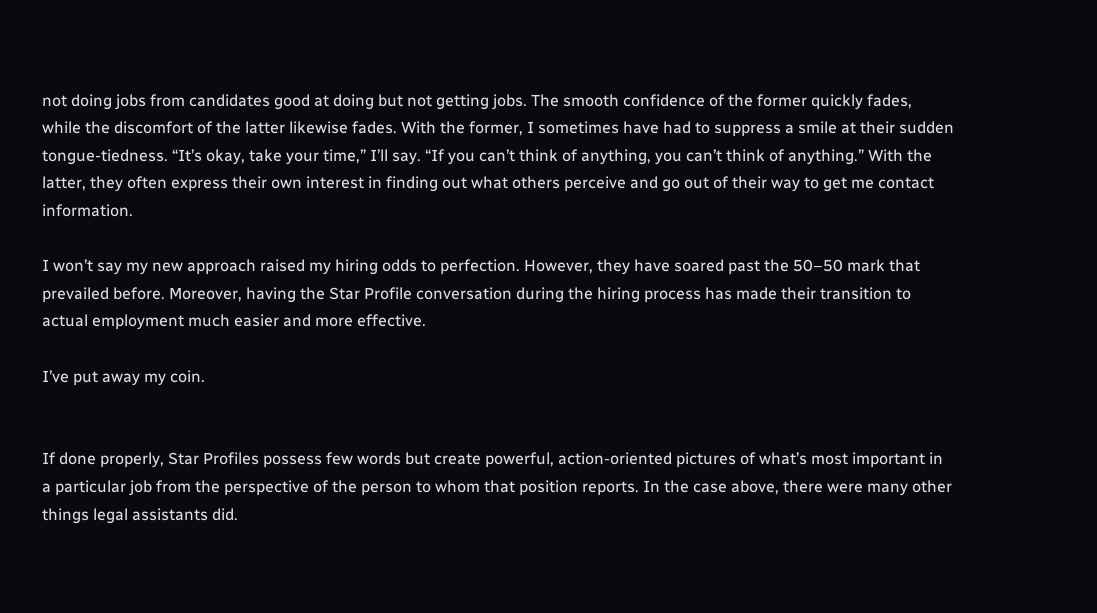not doing jobs from candidates good at doing but not getting jobs. The smooth confidence of the former quickly fades, while the discomfort of the latter likewise fades. With the former, I sometimes have had to suppress a smile at their sudden tongue-tiedness. “It’s okay, take your time,” I’ll say. “If you can’t think of anything, you can’t think of anything.” With the latter, they often express their own interest in finding out what others perceive and go out of their way to get me contact information.

I won’t say my new approach raised my hiring odds to perfection. However, they have soared past the 50–50 mark that prevailed before. Moreover, having the Star Profile conversation during the hiring process has made their transition to actual employment much easier and more effective.

I’ve put away my coin.


If done properly, Star Profiles possess few words but create powerful, action-oriented pictures of what’s most important in a particular job from the perspective of the person to whom that position reports. In the case above, there were many other things legal assistants did.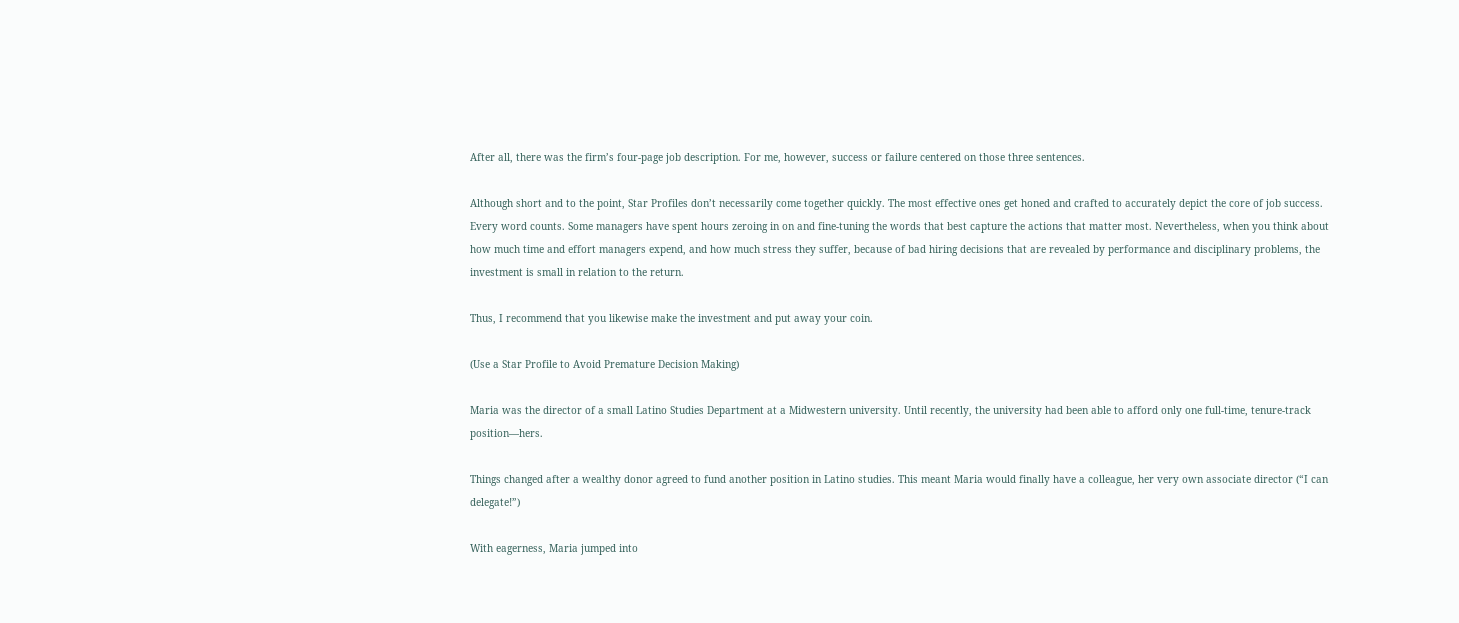After all, there was the firm’s four-page job description. For me, however, success or failure centered on those three sentences.

Although short and to the point, Star Profiles don’t necessarily come together quickly. The most effective ones get honed and crafted to accurately depict the core of job success. Every word counts. Some managers have spent hours zeroing in on and fine-tuning the words that best capture the actions that matter most. Nevertheless, when you think about how much time and effort managers expend, and how much stress they suffer, because of bad hiring decisions that are revealed by performance and disciplinary problems, the investment is small in relation to the return.

Thus, I recommend that you likewise make the investment and put away your coin.

(Use a Star Profile to Avoid Premature Decision Making)

Maria was the director of a small Latino Studies Department at a Midwestern university. Until recently, the university had been able to afford only one full-time, tenure-track position—hers.

Things changed after a wealthy donor agreed to fund another position in Latino studies. This meant Maria would finally have a colleague, her very own associate director (“I can delegate!”)

With eagerness, Maria jumped into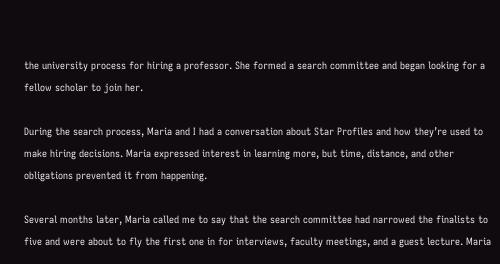the university process for hiring a professor. She formed a search committee and began looking for a fellow scholar to join her.

During the search process, Maria and I had a conversation about Star Profiles and how they’re used to make hiring decisions. Maria expressed interest in learning more, but time, distance, and other obligations prevented it from happening.

Several months later, Maria called me to say that the search committee had narrowed the finalists to five and were about to fly the first one in for interviews, faculty meetings, and a guest lecture. Maria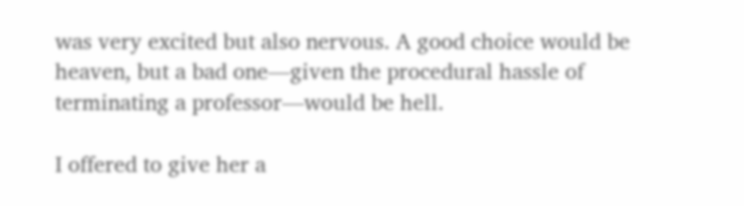was very excited but also nervous. A good choice would be heaven, but a bad one—given the procedural hassle of terminating a professor—would be hell.

I offered to give her a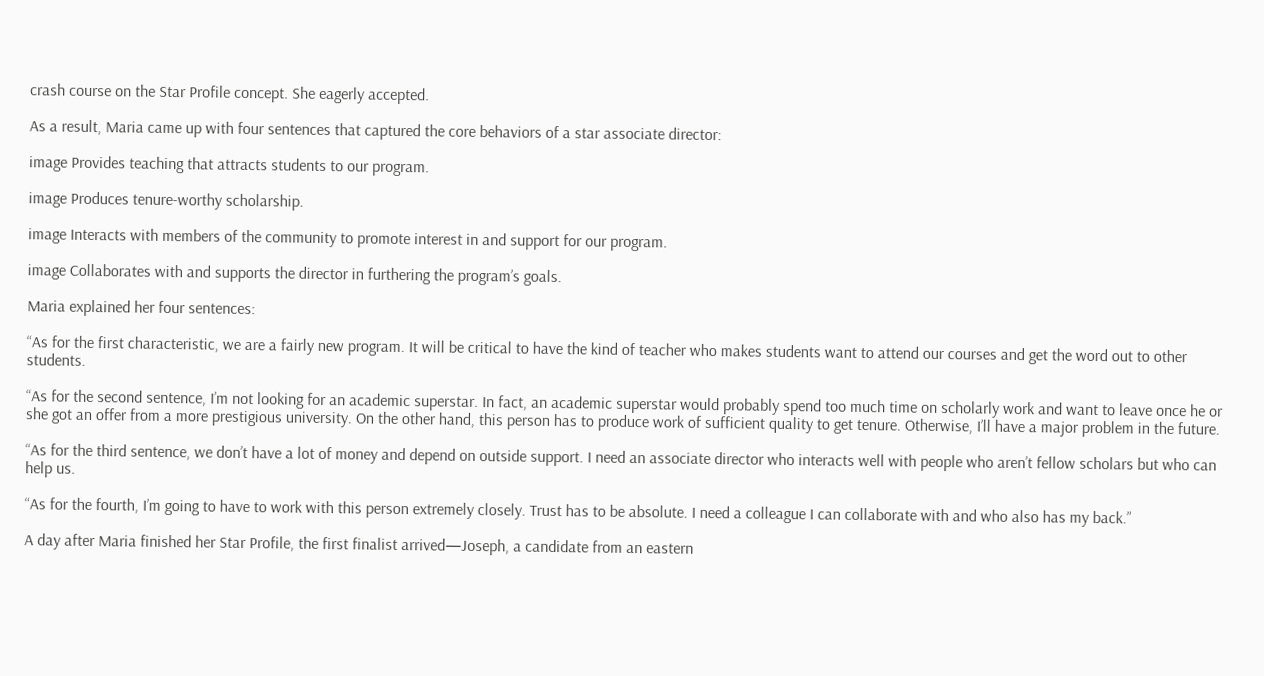crash course on the Star Profile concept. She eagerly accepted.

As a result, Maria came up with four sentences that captured the core behaviors of a star associate director:

image Provides teaching that attracts students to our program.

image Produces tenure-worthy scholarship.

image Interacts with members of the community to promote interest in and support for our program.

image Collaborates with and supports the director in furthering the program’s goals.

Maria explained her four sentences:

“As for the first characteristic, we are a fairly new program. It will be critical to have the kind of teacher who makes students want to attend our courses and get the word out to other students.

“As for the second sentence, I’m not looking for an academic superstar. In fact, an academic superstar would probably spend too much time on scholarly work and want to leave once he or she got an offer from a more prestigious university. On the other hand, this person has to produce work of sufficient quality to get tenure. Otherwise, I’ll have a major problem in the future.

“As for the third sentence, we don’t have a lot of money and depend on outside support. I need an associate director who interacts well with people who aren’t fellow scholars but who can help us.

“As for the fourth, I’m going to have to work with this person extremely closely. Trust has to be absolute. I need a colleague I can collaborate with and who also has my back.”

A day after Maria finished her Star Profile, the first finalist arrived—Joseph, a candidate from an eastern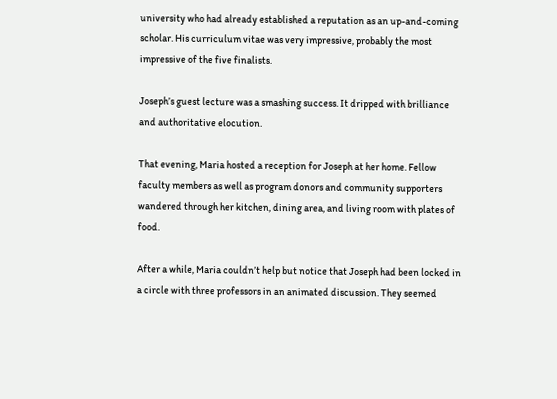university who had already established a reputation as an up-and-coming scholar. His curriculum vitae was very impressive, probably the most impressive of the five finalists.

Joseph’s guest lecture was a smashing success. It dripped with brilliance and authoritative elocution.

That evening, Maria hosted a reception for Joseph at her home. Fellow faculty members as well as program donors and community supporters wandered through her kitchen, dining area, and living room with plates of food.

After a while, Maria couldn’t help but notice that Joseph had been locked in a circle with three professors in an animated discussion. They seemed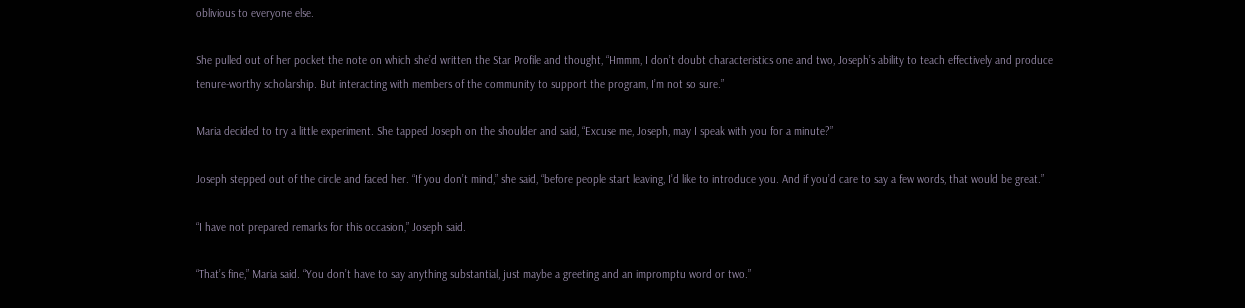oblivious to everyone else.

She pulled out of her pocket the note on which she’d written the Star Profile and thought, “Hmmm, I don’t doubt characteristics one and two, Joseph’s ability to teach effectively and produce tenure-worthy scholarship. But interacting with members of the community to support the program, I’m not so sure.”

Maria decided to try a little experiment. She tapped Joseph on the shoulder and said, “Excuse me, Joseph, may I speak with you for a minute?”

Joseph stepped out of the circle and faced her. “If you don’t mind,” she said, “before people start leaving, I’d like to introduce you. And if you’d care to say a few words, that would be great.”

“I have not prepared remarks for this occasion,” Joseph said.

“That’s fine,” Maria said. “You don’t have to say anything substantial, just maybe a greeting and an impromptu word or two.”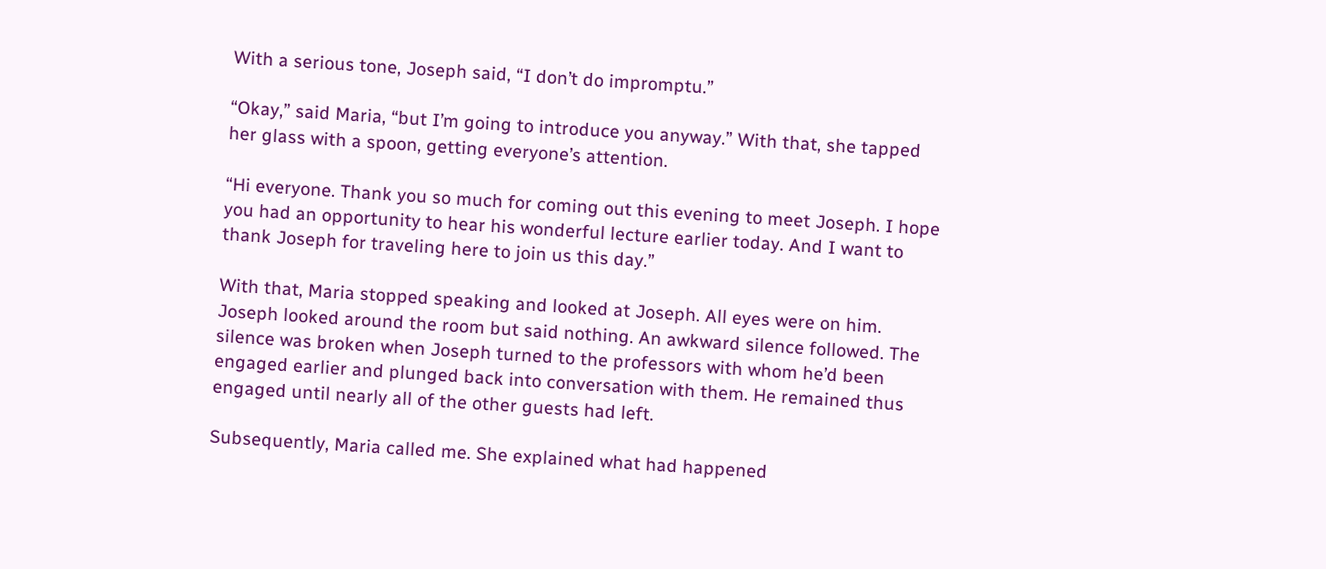With a serious tone, Joseph said, “I don’t do impromptu.”

“Okay,” said Maria, “but I’m going to introduce you anyway.” With that, she tapped her glass with a spoon, getting everyone’s attention.

“Hi everyone. Thank you so much for coming out this evening to meet Joseph. I hope you had an opportunity to hear his wonderful lecture earlier today. And I want to thank Joseph for traveling here to join us this day.”

With that, Maria stopped speaking and looked at Joseph. All eyes were on him. Joseph looked around the room but said nothing. An awkward silence followed. The silence was broken when Joseph turned to the professors with whom he’d been engaged earlier and plunged back into conversation with them. He remained thus engaged until nearly all of the other guests had left.

Subsequently, Maria called me. She explained what had happened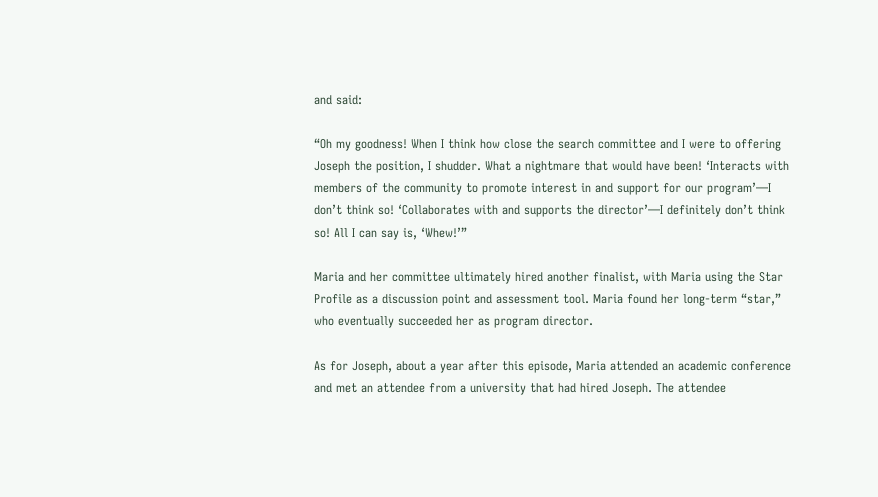and said:

“Oh my goodness! When I think how close the search committee and I were to offering Joseph the position, I shudder. What a nightmare that would have been! ‘Interacts with members of the community to promote interest in and support for our program’—I don’t think so! ‘Collaborates with and supports the director’—I definitely don’t think so! All I can say is, ‘Whew!’”

Maria and her committee ultimately hired another finalist, with Maria using the Star Profile as a discussion point and assessment tool. Maria found her long-term “star,” who eventually succeeded her as program director.

As for Joseph, about a year after this episode, Maria attended an academic conference and met an attendee from a university that had hired Joseph. The attendee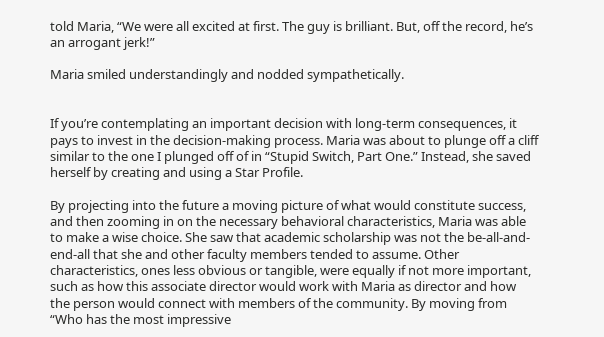told Maria, “We were all excited at first. The guy is brilliant. But, off the record, he’s an arrogant jerk!”

Maria smiled understandingly and nodded sympathetically.


If you’re contemplating an important decision with long-term consequences, it pays to invest in the decision-making process. Maria was about to plunge off a cliff similar to the one I plunged off of in “Stupid Switch, Part One.” Instead, she saved herself by creating and using a Star Profile.

By projecting into the future a moving picture of what would constitute success, and then zooming in on the necessary behavioral characteristics, Maria was able to make a wise choice. She saw that academic scholarship was not the be-all-and-end-all that she and other faculty members tended to assume. Other characteristics, ones less obvious or tangible, were equally if not more important, such as how this associate director would work with Maria as director and how the person would connect with members of the community. By moving from “Who has the most impressive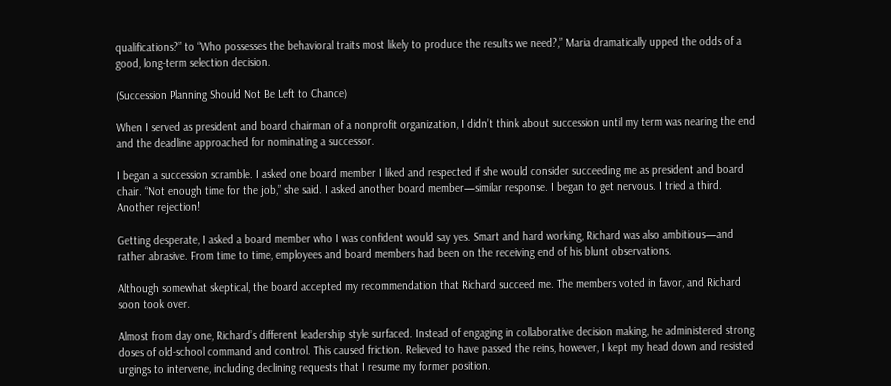qualifications?” to “Who possesses the behavioral traits most likely to produce the results we need?,” Maria dramatically upped the odds of a good, long-term selection decision.

(Succession Planning Should Not Be Left to Chance)

When I served as president and board chairman of a nonprofit organization, I didn’t think about succession until my term was nearing the end and the deadline approached for nominating a successor.

I began a succession scramble. I asked one board member I liked and respected if she would consider succeeding me as president and board chair. “Not enough time for the job,” she said. I asked another board member—similar response. I began to get nervous. I tried a third. Another rejection!

Getting desperate, I asked a board member who I was confident would say yes. Smart and hard working, Richard was also ambitious—and rather abrasive. From time to time, employees and board members had been on the receiving end of his blunt observations.

Although somewhat skeptical, the board accepted my recommendation that Richard succeed me. The members voted in favor, and Richard soon took over.

Almost from day one, Richard’s different leadership style surfaced. Instead of engaging in collaborative decision making, he administered strong doses of old-school command and control. This caused friction. Relieved to have passed the reins, however, I kept my head down and resisted urgings to intervene, including declining requests that I resume my former position.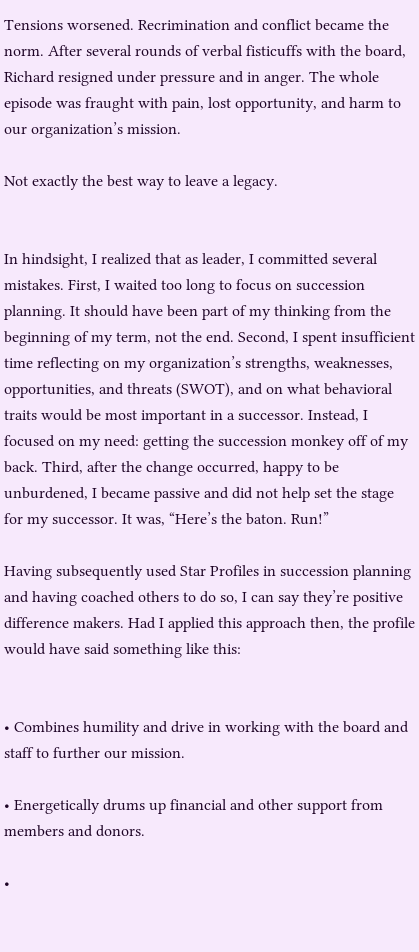Tensions worsened. Recrimination and conflict became the norm. After several rounds of verbal fisticuffs with the board, Richard resigned under pressure and in anger. The whole episode was fraught with pain, lost opportunity, and harm to our organization’s mission.

Not exactly the best way to leave a legacy.


In hindsight, I realized that as leader, I committed several mistakes. First, I waited too long to focus on succession planning. It should have been part of my thinking from the beginning of my term, not the end. Second, I spent insufficient time reflecting on my organization’s strengths, weaknesses, opportunities, and threats (SWOT), and on what behavioral traits would be most important in a successor. Instead, I focused on my need: getting the succession monkey off of my back. Third, after the change occurred, happy to be unburdened, I became passive and did not help set the stage for my successor. It was, “Here’s the baton. Run!”

Having subsequently used Star Profiles in succession planning and having coached others to do so, I can say they’re positive difference makers. Had I applied this approach then, the profile would have said something like this:


• Combines humility and drive in working with the board and staff to further our mission.

• Energetically drums up financial and other support from members and donors.

•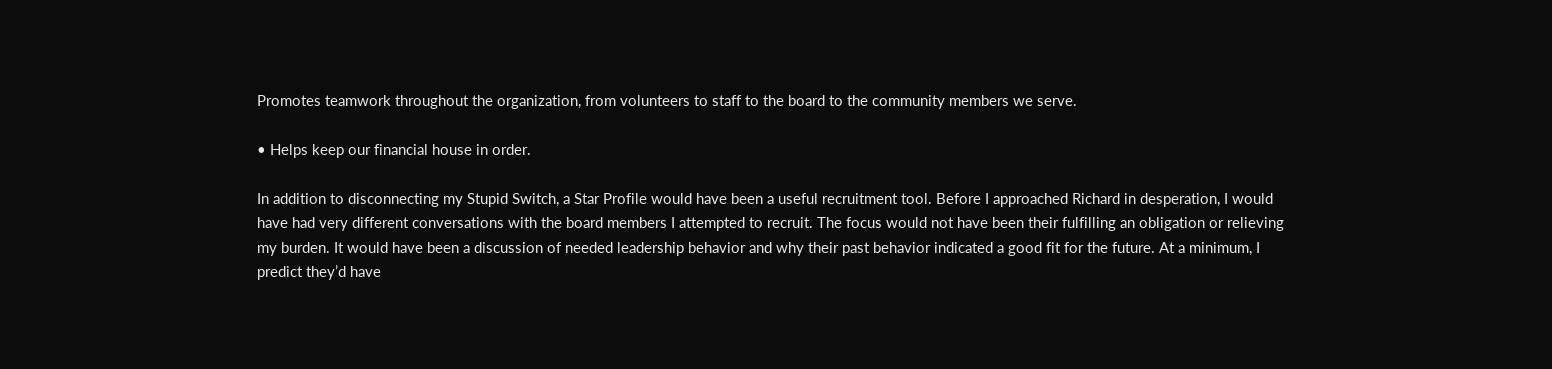Promotes teamwork throughout the organization, from volunteers to staff to the board to the community members we serve.

• Helps keep our financial house in order.

In addition to disconnecting my Stupid Switch, a Star Profile would have been a useful recruitment tool. Before I approached Richard in desperation, I would have had very different conversations with the board members I attempted to recruit. The focus would not have been their fulfilling an obligation or relieving my burden. It would have been a discussion of needed leadership behavior and why their past behavior indicated a good fit for the future. At a minimum, I predict they’d have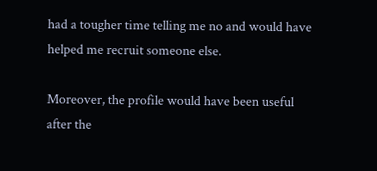had a tougher time telling me no and would have helped me recruit someone else.

Moreover, the profile would have been useful after the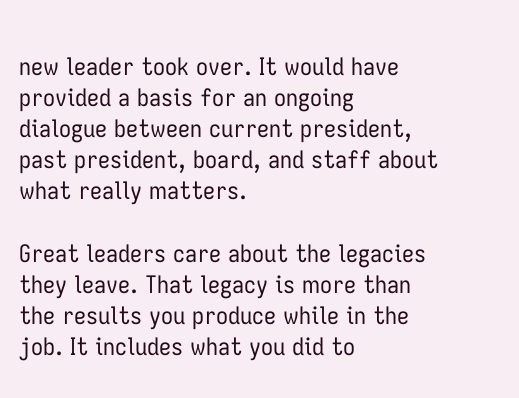new leader took over. It would have provided a basis for an ongoing dialogue between current president, past president, board, and staff about what really matters.

Great leaders care about the legacies they leave. That legacy is more than the results you produce while in the job. It includes what you did to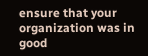ensure that your organization was in good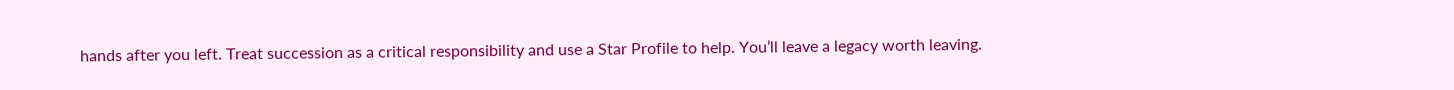hands after you left. Treat succession as a critical responsibility and use a Star Profile to help. You’ll leave a legacy worth leaving.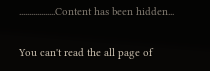..................Content has been hidden...

You can't read the all page of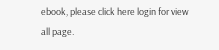ebook, please click here login for view all page.